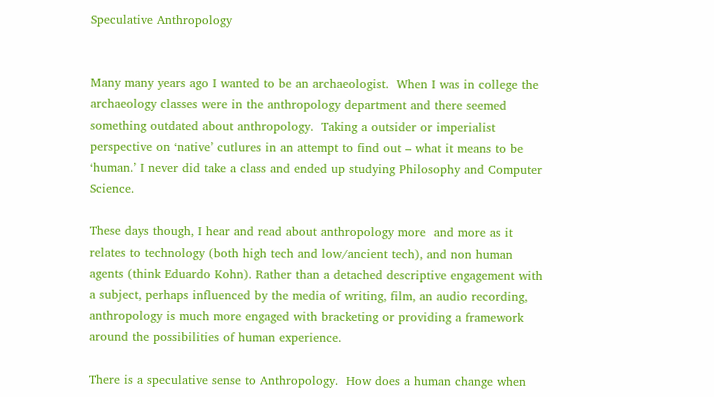Speculative Anthropology


Many many years ago I wanted to be an archaeologist.  When I was in college the archaeology classes were in the anthropology department and there seemed something outdated about anthropology.  Taking a outsider or imperialist perspective on ‘native’ cutlures in an attempt to find out – what it means to be ‘human.’ I never did take a class and ended up studying Philosophy and Computer Science.

These days though, I hear and read about anthropology more  and more as it relates to technology (both high tech and low/ancient tech), and non human agents (think Eduardo Kohn). Rather than a detached descriptive engagement with a subject, perhaps influenced by the media of writing, film, an audio recording, anthropology is much more engaged with bracketing or providing a framework around the possibilities of human experience.

There is a speculative sense to Anthropology.  How does a human change when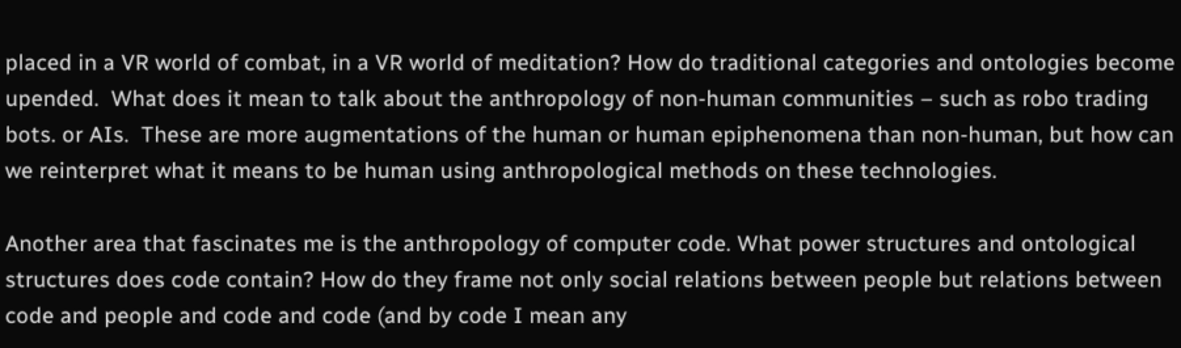placed in a VR world of combat, in a VR world of meditation? How do traditional categories and ontologies become upended.  What does it mean to talk about the anthropology of non-human communities – such as robo trading bots. or AIs.  These are more augmentations of the human or human epiphenomena than non-human, but how can we reinterpret what it means to be human using anthropological methods on these technologies.

Another area that fascinates me is the anthropology of computer code. What power structures and ontological structures does code contain? How do they frame not only social relations between people but relations between code and people and code and code (and by code I mean any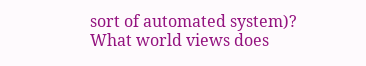sort of automated system)?   What world views does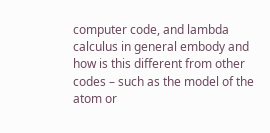computer code, and lambda calculus in general embody and how is this different from other codes – such as the model of the atom or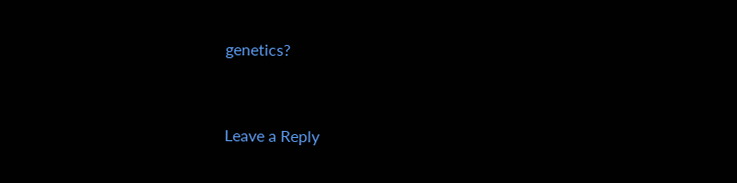genetics?


Leave a Reply